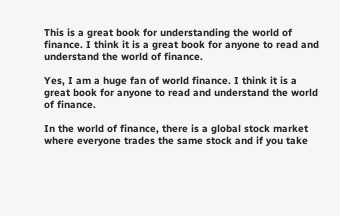This is a great book for understanding the world of finance. I think it is a great book for anyone to read and understand the world of finance.

Yes, I am a huge fan of world finance. I think it is a great book for anyone to read and understand the world of finance.

In the world of finance, there is a global stock market where everyone trades the same stock and if you take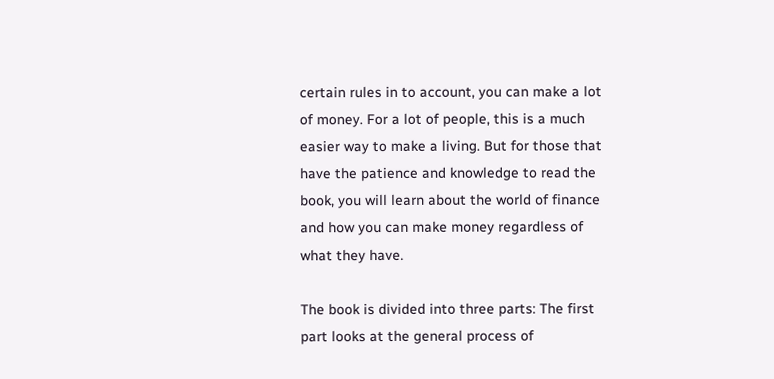certain rules in to account, you can make a lot of money. For a lot of people, this is a much easier way to make a living. But for those that have the patience and knowledge to read the book, you will learn about the world of finance and how you can make money regardless of what they have.

The book is divided into three parts: The first part looks at the general process of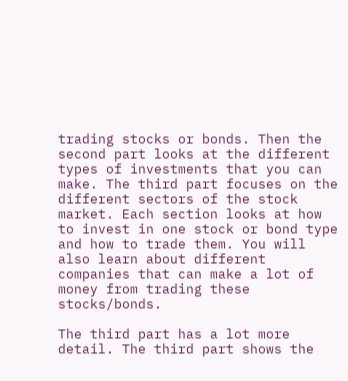trading stocks or bonds. Then the second part looks at the different types of investments that you can make. The third part focuses on the different sectors of the stock market. Each section looks at how to invest in one stock or bond type and how to trade them. You will also learn about different companies that can make a lot of money from trading these stocks/bonds.

The third part has a lot more detail. The third part shows the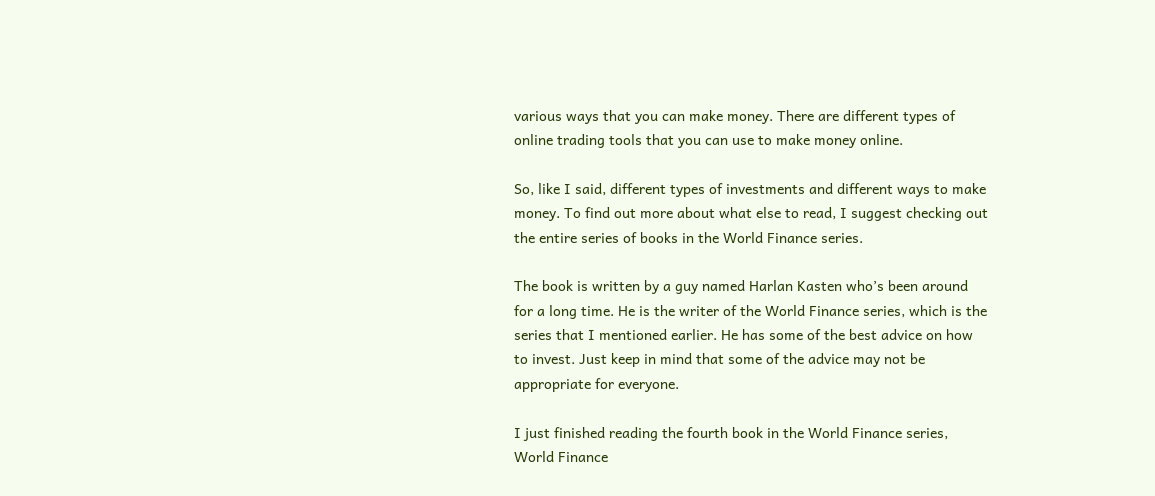various ways that you can make money. There are different types of online trading tools that you can use to make money online.

So, like I said, different types of investments and different ways to make money. To find out more about what else to read, I suggest checking out the entire series of books in the World Finance series.

The book is written by a guy named Harlan Kasten who’s been around for a long time. He is the writer of the World Finance series, which is the series that I mentioned earlier. He has some of the best advice on how to invest. Just keep in mind that some of the advice may not be appropriate for everyone.

I just finished reading the fourth book in the World Finance series, World Finance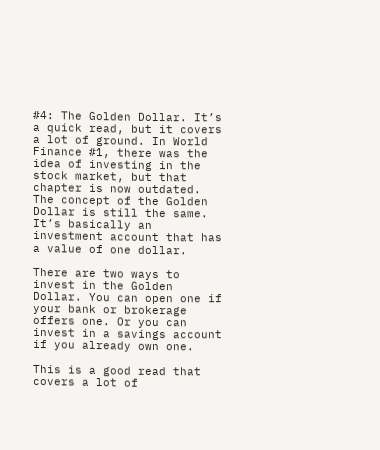#4: The Golden Dollar. It’s a quick read, but it covers a lot of ground. In World Finance #1, there was the idea of investing in the stock market, but that chapter is now outdated. The concept of the Golden Dollar is still the same. It’s basically an investment account that has a value of one dollar.

There are two ways to invest in the Golden Dollar. You can open one if your bank or brokerage offers one. Or you can invest in a savings account if you already own one.

This is a good read that covers a lot of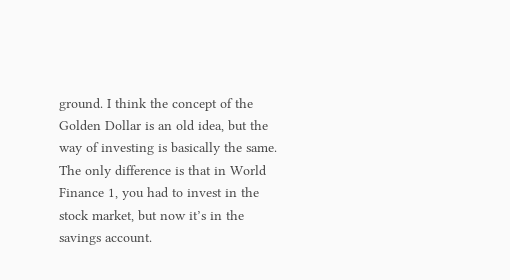ground. I think the concept of the Golden Dollar is an old idea, but the way of investing is basically the same. The only difference is that in World Finance 1, you had to invest in the stock market, but now it’s in the savings account.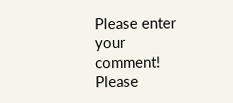Please enter your comment!
Please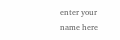enter your name here